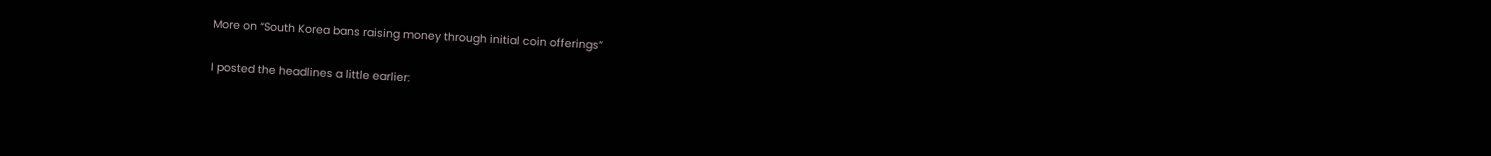More on “South Korea bans raising money through initial coin offerings”

I posted the headlines a little earlier: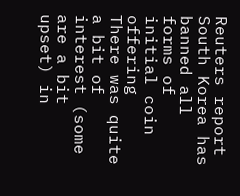Reuters report South Korea has banned all forms of initial coin offering
There was quite a bit of interest (some are a bit upset) in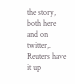the story, both here and on twitter,. Reuters have it up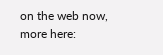on the web now, more here: